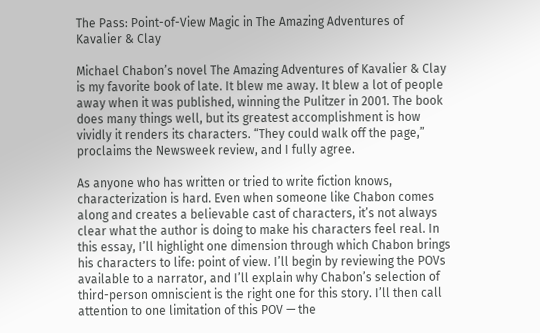The Pass: Point-of-View Magic in The Amazing Adventures of Kavalier & Clay

Michael Chabon’s novel The Amazing Adventures of Kavalier & Clay is my favorite book of late. It blew me away. It blew a lot of people away when it was published, winning the Pulitzer in 2001. The book does many things well, but its greatest accomplishment is how vividly it renders its characters. “They could walk off the page,” proclaims the Newsweek review, and I fully agree.

As anyone who has written or tried to write fiction knows, characterization is hard. Even when someone like Chabon comes along and creates a believable cast of characters, it’s not always clear what the author is doing to make his characters feel real. In this essay, I’ll highlight one dimension through which Chabon brings his characters to life: point of view. I’ll begin by reviewing the POVs available to a narrator, and I’ll explain why Chabon’s selection of third-person omniscient is the right one for this story. I’ll then call attention to one limitation of this POV — the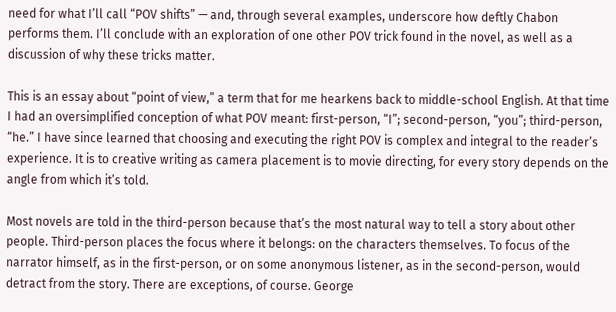need for what I’ll call “POV shifts” — and, through several examples, underscore how deftly Chabon performs them. I’ll conclude with an exploration of one other POV trick found in the novel, as well as a discussion of why these tricks matter.

This is an essay about “point of view,” a term that for me hearkens back to middle-school English. At that time I had an oversimplified conception of what POV meant: first-person, “I”; second-person, “you”; third-person, “he.” I have since learned that choosing and executing the right POV is complex and integral to the reader’s experience. It is to creative writing as camera placement is to movie directing, for every story depends on the angle from which it’s told.

Most novels are told in the third-person because that’s the most natural way to tell a story about other people. Third-person places the focus where it belongs: on the characters themselves. To focus of the narrator himself, as in the first-person, or on some anonymous listener, as in the second-person, would detract from the story. There are exceptions, of course. George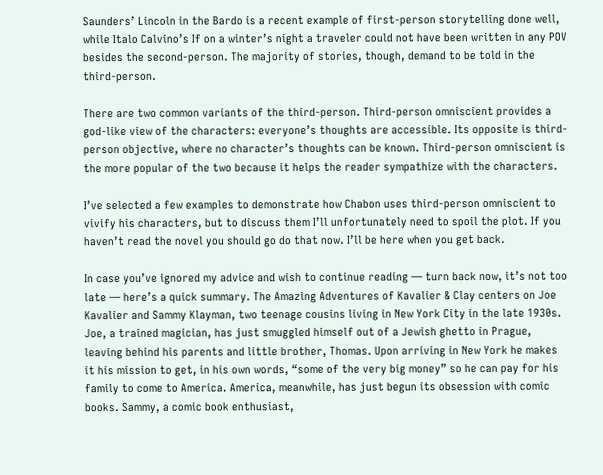Saunders’ Lincoln in the Bardo is a recent example of first-person storytelling done well, while Italo Calvino’s If on a winter’s night a traveler could not have been written in any POV besides the second-person. The majority of stories, though, demand to be told in the third-person.

There are two common variants of the third-person. Third-person omniscient provides a god-like view of the characters: everyone’s thoughts are accessible. Its opposite is third-person objective, where no character’s thoughts can be known. Third-person omniscient is the more popular of the two because it helps the reader sympathize with the characters.

I’ve selected a few examples to demonstrate how Chabon uses third-person omniscient to vivify his characters, but to discuss them I’ll unfortunately need to spoil the plot. If you haven’t read the novel you should go do that now. I’ll be here when you get back.

In case you’ve ignored my advice and wish to continue reading — turn back now, it’s not too late — here’s a quick summary. The Amazing Adventures of Kavalier & Clay centers on Joe Kavalier and Sammy Klayman, two teenage cousins living in New York City in the late 1930s. Joe, a trained magician, has just smuggled himself out of a Jewish ghetto in Prague, leaving behind his parents and little brother, Thomas. Upon arriving in New York he makes it his mission to get, in his own words, “some of the very big money” so he can pay for his family to come to America. America, meanwhile, has just begun its obsession with comic books. Sammy, a comic book enthusiast,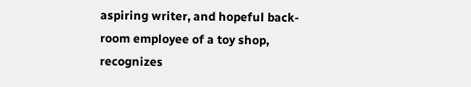aspiring writer, and hopeful back-room employee of a toy shop, recognizes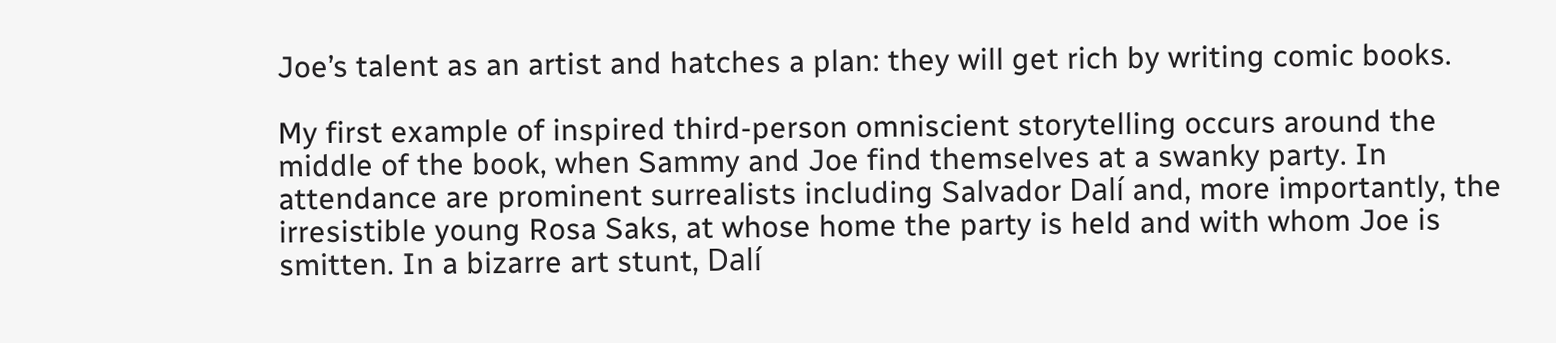Joe’s talent as an artist and hatches a plan: they will get rich by writing comic books.

My first example of inspired third-person omniscient storytelling occurs around the middle of the book, when Sammy and Joe find themselves at a swanky party. In attendance are prominent surrealists including Salvador Dalí and, more importantly, the irresistible young Rosa Saks, at whose home the party is held and with whom Joe is smitten. In a bizarre art stunt, Dalí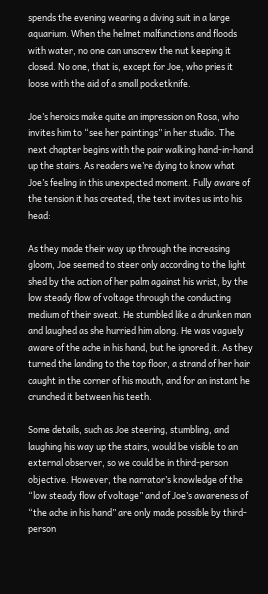spends the evening wearing a diving suit in a large aquarium. When the helmet malfunctions and floods with water, no one can unscrew the nut keeping it closed. No one, that is, except for Joe, who pries it loose with the aid of a small pocketknife.

Joe’s heroics make quite an impression on Rosa, who invites him to “see her paintings” in her studio. The next chapter begins with the pair walking hand-in-hand up the stairs. As readers we’re dying to know what Joe’s feeling in this unexpected moment. Fully aware of the tension it has created, the text invites us into his head:

As they made their way up through the increasing gloom, Joe seemed to steer only according to the light shed by the action of her palm against his wrist, by the low steady flow of voltage through the conducting medium of their sweat. He stumbled like a drunken man and laughed as she hurried him along. He was vaguely aware of the ache in his hand, but he ignored it. As they turned the landing to the top floor, a strand of her hair caught in the corner of his mouth, and for an instant he crunched it between his teeth.

Some details, such as Joe steering, stumbling, and laughing his way up the stairs, would be visible to an external observer, so we could be in third-person objective. However, the narrator’s knowledge of the “low steady flow of voltage” and of Joe’s awareness of “the ache in his hand” are only made possible by third-person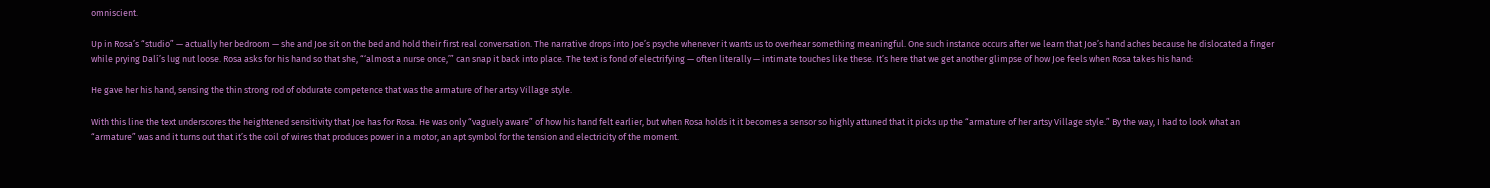omniscient.

Up in Rosa’s “studio” — actually her bedroom — she and Joe sit on the bed and hold their first real conversation. The narrative drops into Joe’s psyche whenever it wants us to overhear something meaningful. One such instance occurs after we learn that Joe’s hand aches because he dislocated a finger while prying Dalí’s lug nut loose. Rosa asks for his hand so that she, “‘almost a nurse once,’” can snap it back into place. The text is fond of electrifying — often literally — intimate touches like these. It’s here that we get another glimpse of how Joe feels when Rosa takes his hand:

He gave her his hand, sensing the thin strong rod of obdurate competence that was the armature of her artsy Village style.

With this line the text underscores the heightened sensitivity that Joe has for Rosa. He was only “vaguely aware” of how his hand felt earlier, but when Rosa holds it it becomes a sensor so highly attuned that it picks up the “armature of her artsy Village style.” By the way, I had to look what an “armature” was and it turns out that it’s the coil of wires that produces power in a motor, an apt symbol for the tension and electricity of the moment.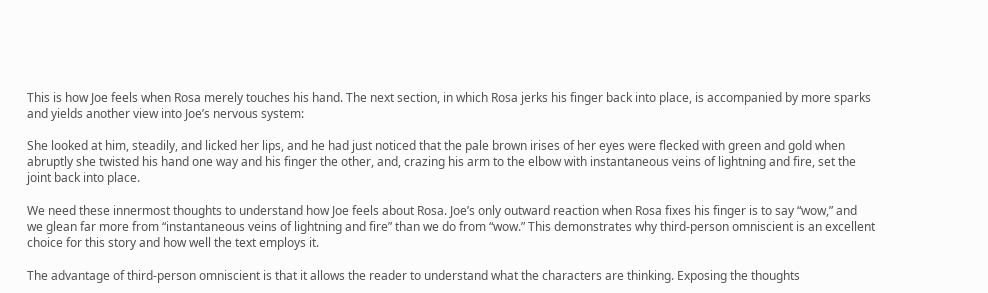This is how Joe feels when Rosa merely touches his hand. The next section, in which Rosa jerks his finger back into place, is accompanied by more sparks and yields another view into Joe’s nervous system:

She looked at him, steadily, and licked her lips, and he had just noticed that the pale brown irises of her eyes were flecked with green and gold when abruptly she twisted his hand one way and his finger the other, and, crazing his arm to the elbow with instantaneous veins of lightning and fire, set the joint back into place.

We need these innermost thoughts to understand how Joe feels about Rosa. Joe’s only outward reaction when Rosa fixes his finger is to say “wow,” and we glean far more from “instantaneous veins of lightning and fire” than we do from “wow.” This demonstrates why third-person omniscient is an excellent choice for this story and how well the text employs it.

The advantage of third-person omniscient is that it allows the reader to understand what the characters are thinking. Exposing the thoughts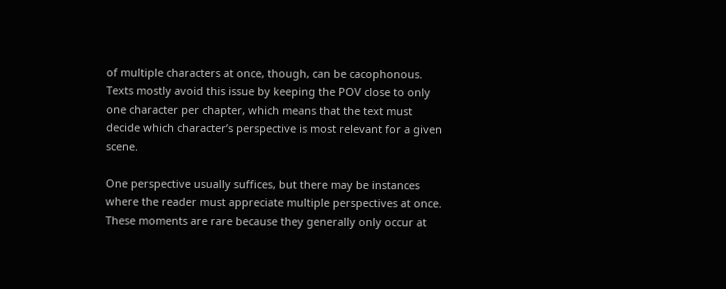of multiple characters at once, though, can be cacophonous. Texts mostly avoid this issue by keeping the POV close to only one character per chapter, which means that the text must decide which character’s perspective is most relevant for a given scene.

One perspective usually suffices, but there may be instances where the reader must appreciate multiple perspectives at once. These moments are rare because they generally only occur at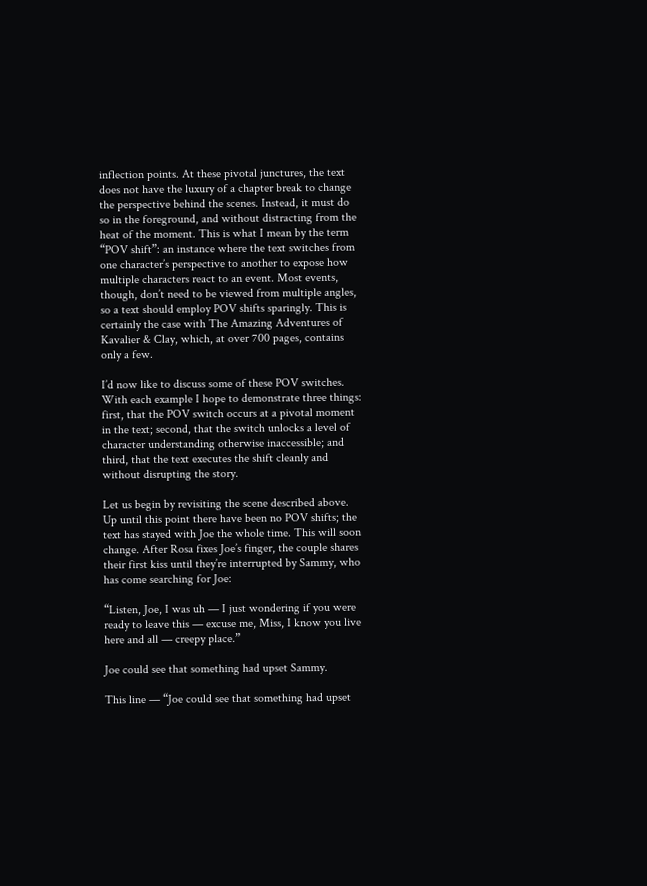inflection points. At these pivotal junctures, the text does not have the luxury of a chapter break to change the perspective behind the scenes. Instead, it must do so in the foreground, and without distracting from the heat of the moment. This is what I mean by the term “POV shift”: an instance where the text switches from one character’s perspective to another to expose how multiple characters react to an event. Most events, though, don’t need to be viewed from multiple angles, so a text should employ POV shifts sparingly. This is certainly the case with The Amazing Adventures of Kavalier & Clay, which, at over 700 pages, contains only a few.

I’d now like to discuss some of these POV switches. With each example I hope to demonstrate three things: first, that the POV switch occurs at a pivotal moment in the text; second, that the switch unlocks a level of character understanding otherwise inaccessible; and third, that the text executes the shift cleanly and without disrupting the story.

Let us begin by revisiting the scene described above. Up until this point there have been no POV shifts; the text has stayed with Joe the whole time. This will soon change. After Rosa fixes Joe’s finger, the couple shares their first kiss until they’re interrupted by Sammy, who has come searching for Joe:

“Listen, Joe, I was uh — I just wondering if you were ready to leave this — excuse me, Miss, I know you live here and all — creepy place.”

Joe could see that something had upset Sammy.

This line — “Joe could see that something had upset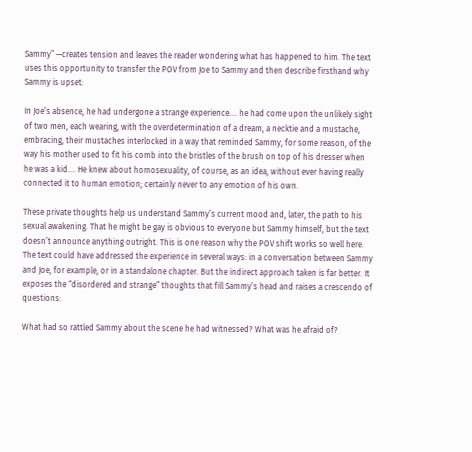Sammy” —creates tension and leaves the reader wondering what has happened to him. The text uses this opportunity to transfer the POV from Joe to Sammy and then describe firsthand why Sammy is upset:

In Joe’s absence, he had undergone a strange experience.… he had come upon the unlikely sight of two men, each wearing, with the overdetermination of a dream, a necktie and a mustache, embracing, their mustaches interlocked in a way that reminded Sammy, for some reason, of the way his mother used to fit his comb into the bristles of the brush on top of his dresser when he was a kid.… He knew about homosexuality, of course, as an idea, without ever having really connected it to human emotion; certainly never to any emotion of his own.

These private thoughts help us understand Sammy’s current mood and, later, the path to his sexual awakening. That he might be gay is obvious to everyone but Sammy himself, but the text doesn’t announce anything outright. This is one reason why the POV shift works so well here. The text could have addressed the experience in several ways: in a conversation between Sammy and Joe, for example, or in a standalone chapter. But the indirect approach taken is far better. It exposes the “disordered and strange” thoughts that fill Sammy’s head and raises a crescendo of questions:

What had so rattled Sammy about the scene he had witnessed? What was he afraid of?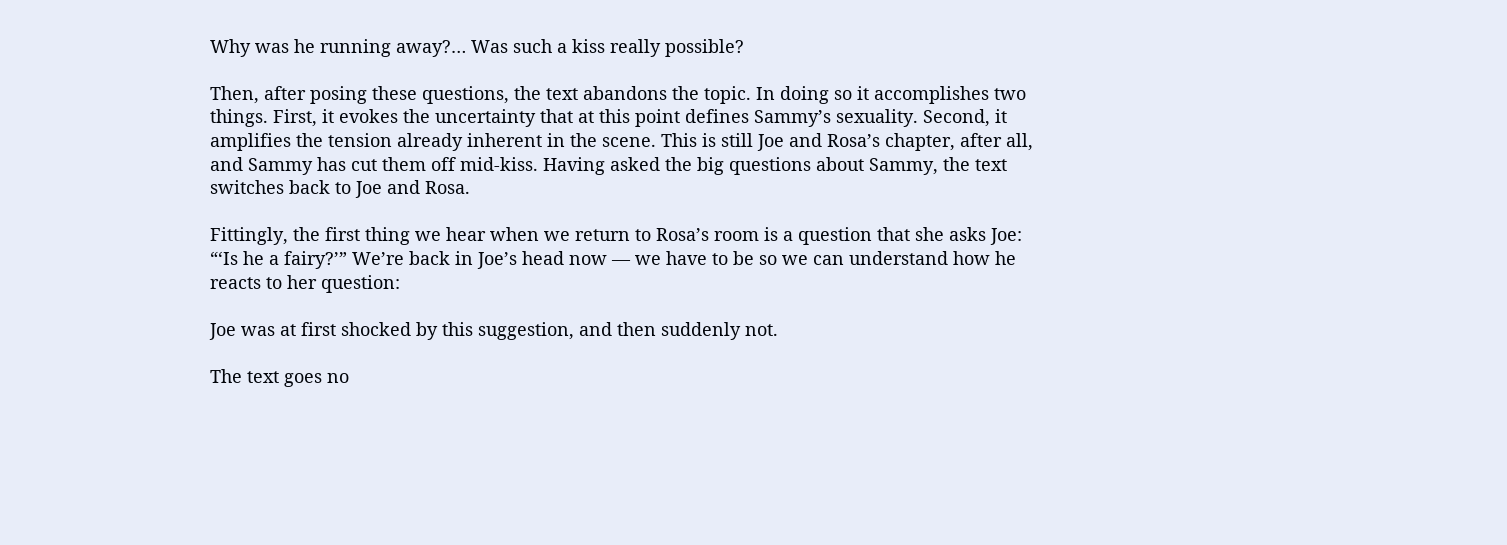Why was he running away?… Was such a kiss really possible?

Then, after posing these questions, the text abandons the topic. In doing so it accomplishes two things. First, it evokes the uncertainty that at this point defines Sammy’s sexuality. Second, it amplifies the tension already inherent in the scene. This is still Joe and Rosa’s chapter, after all, and Sammy has cut them off mid-kiss. Having asked the big questions about Sammy, the text switches back to Joe and Rosa.

Fittingly, the first thing we hear when we return to Rosa’s room is a question that she asks Joe: “‘Is he a fairy?’” We’re back in Joe’s head now — we have to be so we can understand how he reacts to her question:

Joe was at first shocked by this suggestion, and then suddenly not.

The text goes no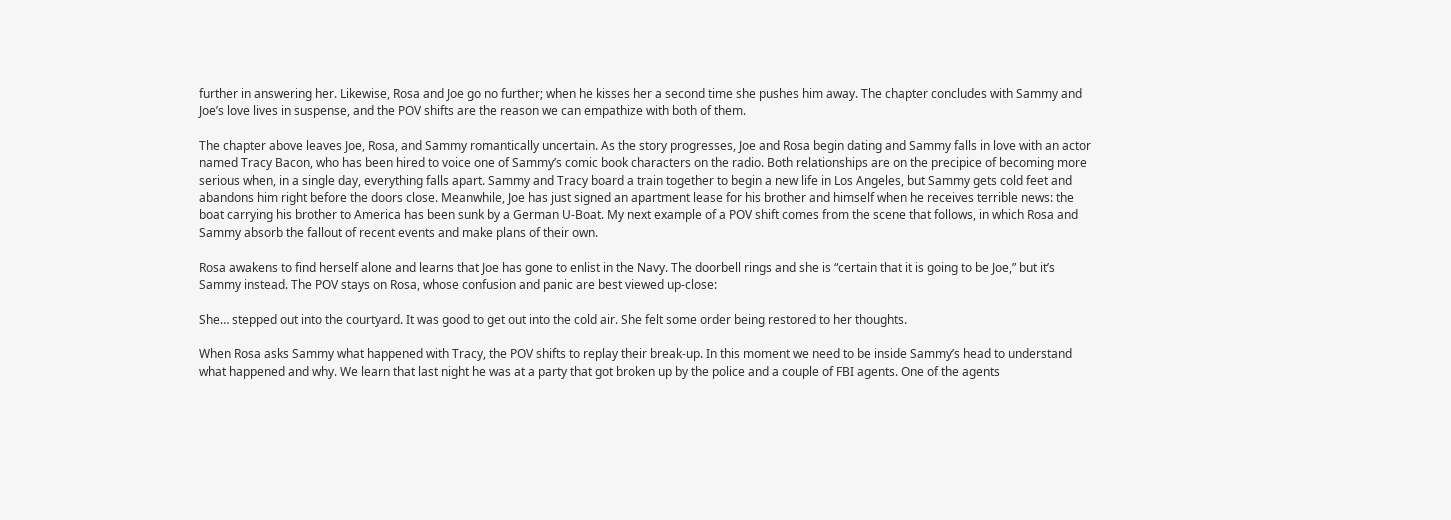further in answering her. Likewise, Rosa and Joe go no further; when he kisses her a second time she pushes him away. The chapter concludes with Sammy and Joe’s love lives in suspense, and the POV shifts are the reason we can empathize with both of them.

The chapter above leaves Joe, Rosa, and Sammy romantically uncertain. As the story progresses, Joe and Rosa begin dating and Sammy falls in love with an actor named Tracy Bacon, who has been hired to voice one of Sammy’s comic book characters on the radio. Both relationships are on the precipice of becoming more serious when, in a single day, everything falls apart. Sammy and Tracy board a train together to begin a new life in Los Angeles, but Sammy gets cold feet and abandons him right before the doors close. Meanwhile, Joe has just signed an apartment lease for his brother and himself when he receives terrible news: the boat carrying his brother to America has been sunk by a German U-Boat. My next example of a POV shift comes from the scene that follows, in which Rosa and Sammy absorb the fallout of recent events and make plans of their own.

Rosa awakens to find herself alone and learns that Joe has gone to enlist in the Navy. The doorbell rings and she is “certain that it is going to be Joe,” but it’s Sammy instead. The POV stays on Rosa, whose confusion and panic are best viewed up-close:

She… stepped out into the courtyard. It was good to get out into the cold air. She felt some order being restored to her thoughts.

When Rosa asks Sammy what happened with Tracy, the POV shifts to replay their break-up. In this moment we need to be inside Sammy’s head to understand what happened and why. We learn that last night he was at a party that got broken up by the police and a couple of FBI agents. One of the agents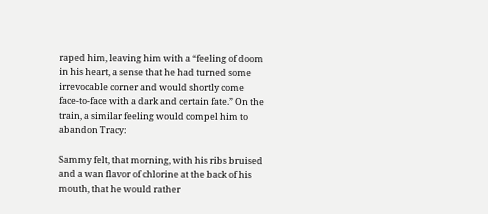raped him, leaving him with a “feeling of doom in his heart, a sense that he had turned some irrevocable corner and would shortly come face-to-face with a dark and certain fate.” On the train, a similar feeling would compel him to abandon Tracy:

Sammy felt, that morning, with his ribs bruised and a wan flavor of chlorine at the back of his mouth, that he would rather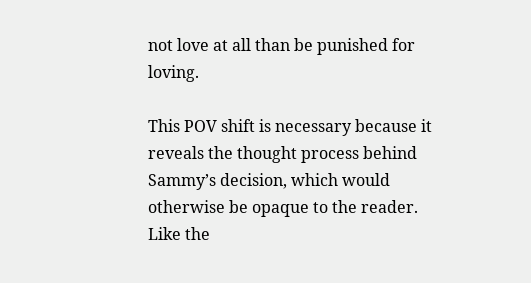not love at all than be punished for loving.

This POV shift is necessary because it reveals the thought process behind Sammy’s decision, which would otherwise be opaque to the reader. Like the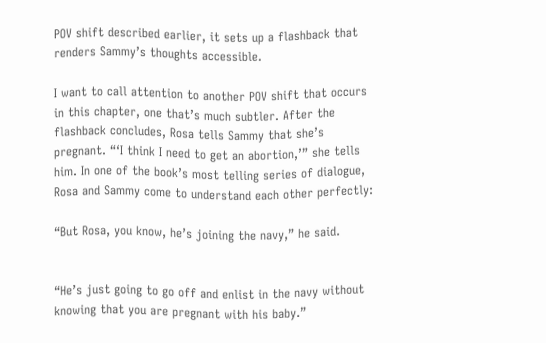POV shift described earlier, it sets up a flashback that renders Sammy’s thoughts accessible.

I want to call attention to another POV shift that occurs in this chapter, one that’s much subtler. After the flashback concludes, Rosa tells Sammy that she’s pregnant. “‘I think I need to get an abortion,’” she tells him. In one of the book’s most telling series of dialogue, Rosa and Sammy come to understand each other perfectly:

“But Rosa, you know, he’s joining the navy,” he said.


“He’s just going to go off and enlist in the navy without knowing that you are pregnant with his baby.”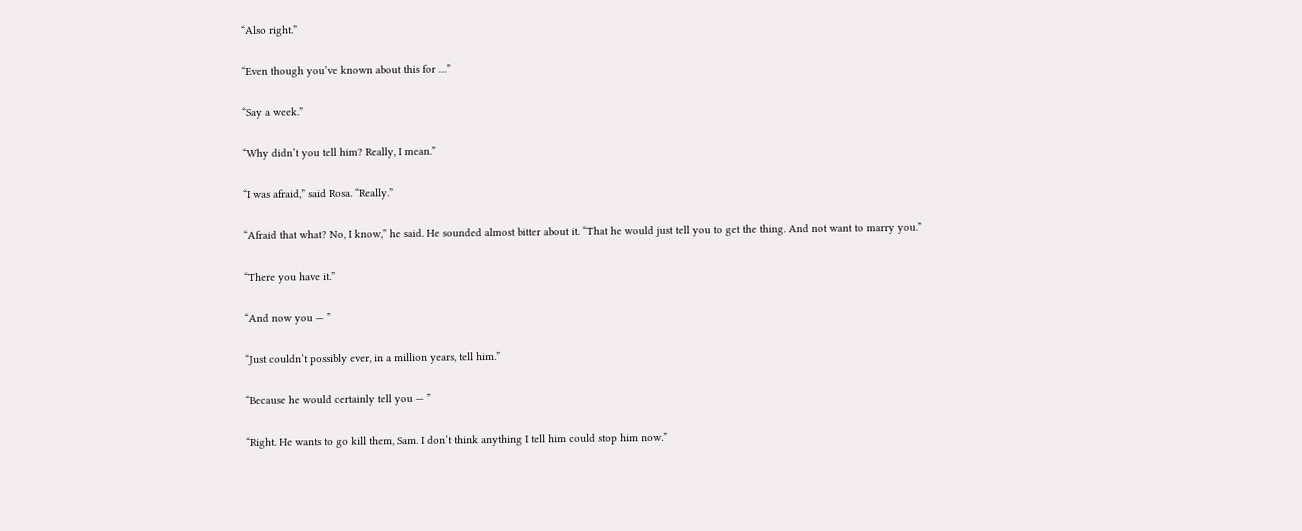“Also right.”

“Even though you’ve known about this for …”

“Say a week.”

“Why didn’t you tell him? Really, I mean.”

“I was afraid,” said Rosa. “Really.”

“Afraid that what? No, I know,” he said. He sounded almost bitter about it. “That he would just tell you to get the thing. And not want to marry you.”

“There you have it.”

“And now you — ”

“Just couldn’t possibly ever, in a million years, tell him.”

“Because he would certainly tell you — ”

“Right. He wants to go kill them, Sam. I don’t think anything I tell him could stop him now.”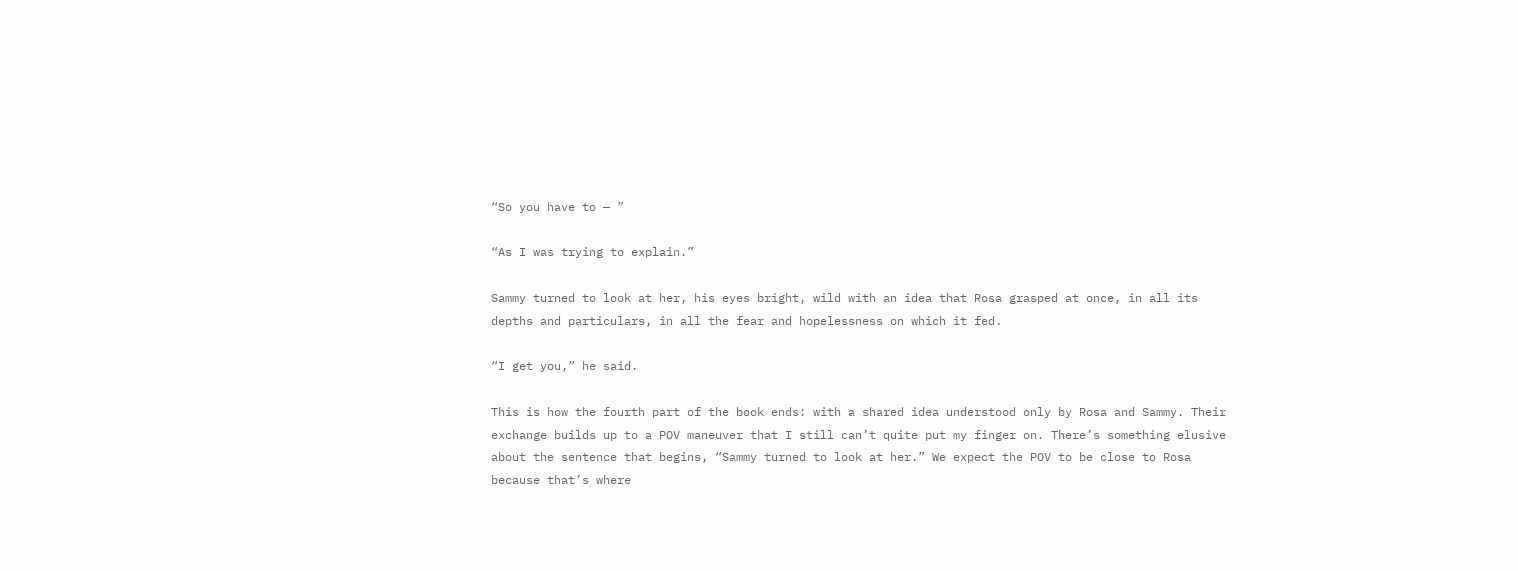“So you have to — ”

“As I was trying to explain.”

Sammy turned to look at her, his eyes bright, wild with an idea that Rosa grasped at once, in all its depths and particulars, in all the fear and hopelessness on which it fed.

“I get you,” he said.

This is how the fourth part of the book ends: with a shared idea understood only by Rosa and Sammy. Their exchange builds up to a POV maneuver that I still can’t quite put my finger on. There’s something elusive about the sentence that begins, “Sammy turned to look at her.” We expect the POV to be close to Rosa because that’s where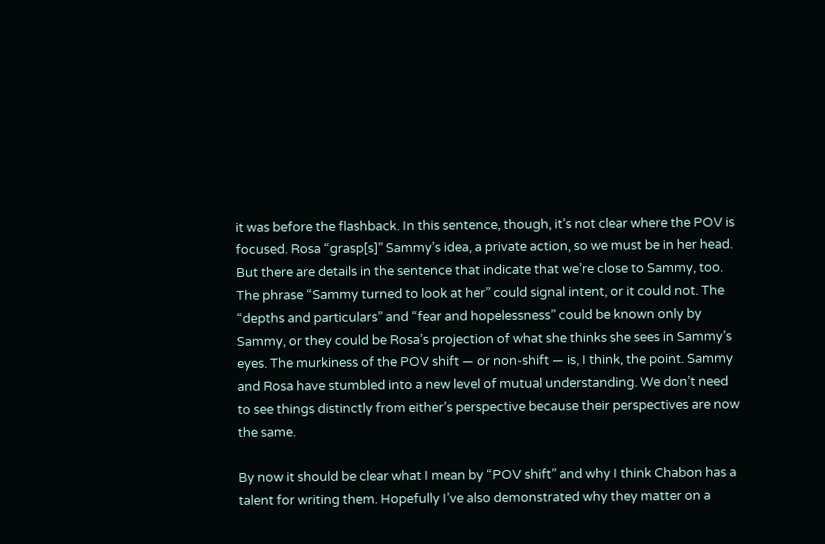it was before the flashback. In this sentence, though, it’s not clear where the POV is focused. Rosa “grasp[s]” Sammy’s idea, a private action, so we must be in her head. But there are details in the sentence that indicate that we’re close to Sammy, too. The phrase “Sammy turned to look at her” could signal intent, or it could not. The “depths and particulars” and “fear and hopelessness” could be known only by Sammy, or they could be Rosa’s projection of what she thinks she sees in Sammy’s eyes. The murkiness of the POV shift — or non-shift — is, I think, the point. Sammy and Rosa have stumbled into a new level of mutual understanding. We don’t need to see things distinctly from either’s perspective because their perspectives are now the same.

By now it should be clear what I mean by “POV shift” and why I think Chabon has a talent for writing them. Hopefully I’ve also demonstrated why they matter on a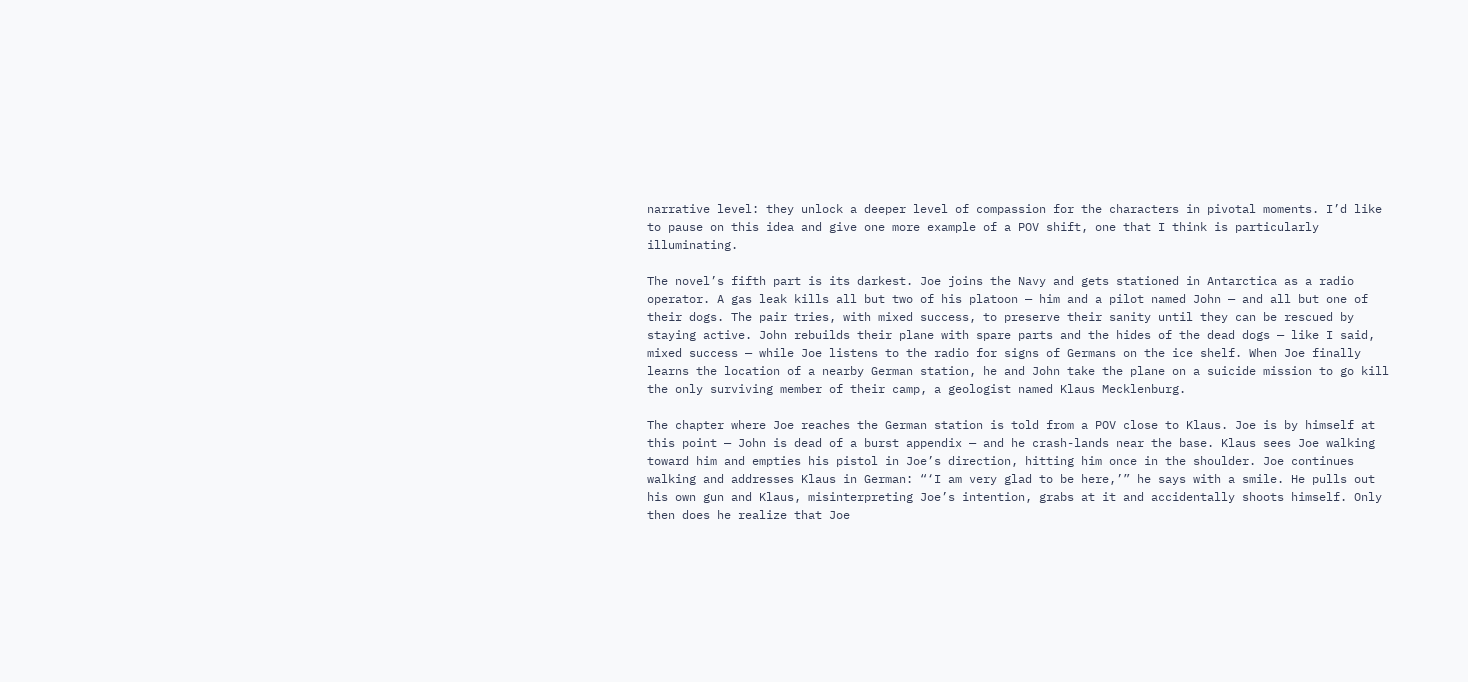narrative level: they unlock a deeper level of compassion for the characters in pivotal moments. I’d like to pause on this idea and give one more example of a POV shift, one that I think is particularly illuminating.

The novel’s fifth part is its darkest. Joe joins the Navy and gets stationed in Antarctica as a radio operator. A gas leak kills all but two of his platoon — him and a pilot named John — and all but one of their dogs. The pair tries, with mixed success, to preserve their sanity until they can be rescued by staying active. John rebuilds their plane with spare parts and the hides of the dead dogs — like I said, mixed success — while Joe listens to the radio for signs of Germans on the ice shelf. When Joe finally learns the location of a nearby German station, he and John take the plane on a suicide mission to go kill the only surviving member of their camp, a geologist named Klaus Mecklenburg.

The chapter where Joe reaches the German station is told from a POV close to Klaus. Joe is by himself at this point — John is dead of a burst appendix — and he crash-lands near the base. Klaus sees Joe walking toward him and empties his pistol in Joe’s direction, hitting him once in the shoulder. Joe continues walking and addresses Klaus in German: “‘I am very glad to be here,’” he says with a smile. He pulls out his own gun and Klaus, misinterpreting Joe’s intention, grabs at it and accidentally shoots himself. Only then does he realize that Joe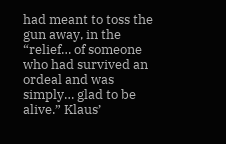had meant to toss the gun away, in the “relief… of someone who had survived an ordeal and was simply… glad to be alive.” Klaus’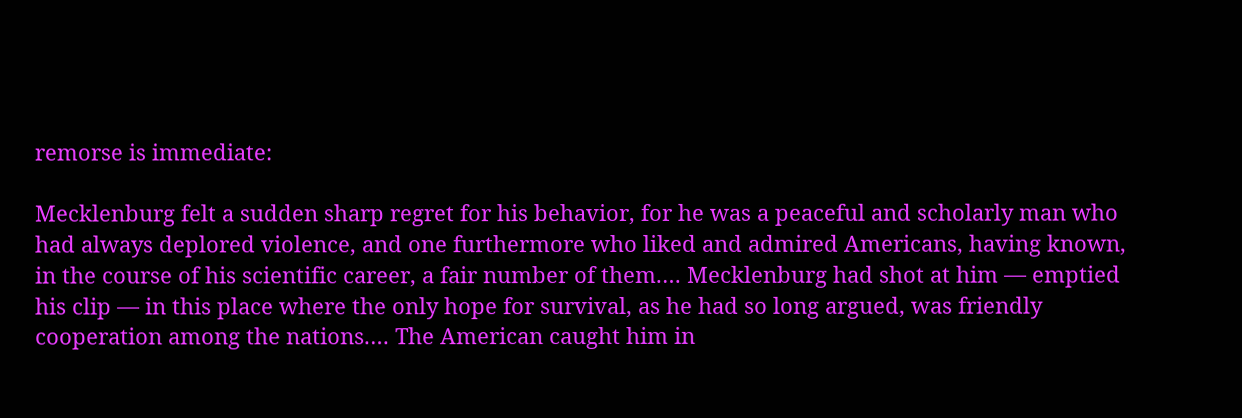remorse is immediate:

Mecklenburg felt a sudden sharp regret for his behavior, for he was a peaceful and scholarly man who had always deplored violence, and one furthermore who liked and admired Americans, having known, in the course of his scientific career, a fair number of them.… Mecklenburg had shot at him — emptied his clip — in this place where the only hope for survival, as he had so long argued, was friendly cooperation among the nations.… The American caught him in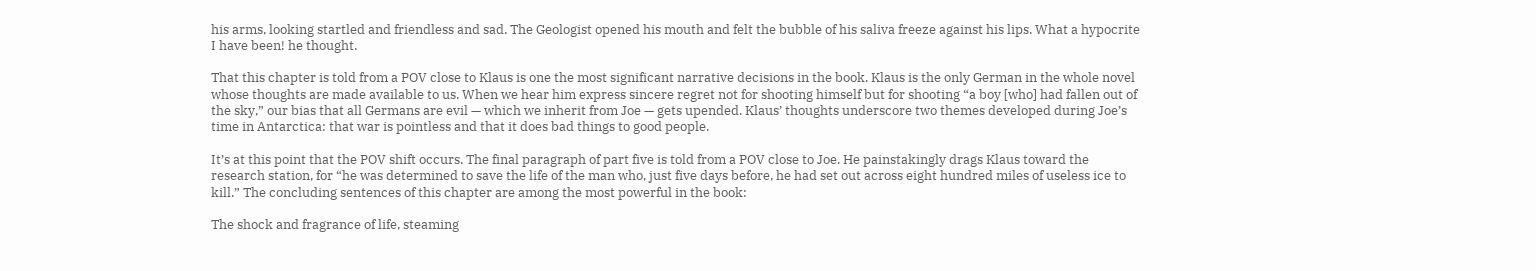his arms, looking startled and friendless and sad. The Geologist opened his mouth and felt the bubble of his saliva freeze against his lips. What a hypocrite I have been! he thought.

That this chapter is told from a POV close to Klaus is one the most significant narrative decisions in the book. Klaus is the only German in the whole novel whose thoughts are made available to us. When we hear him express sincere regret not for shooting himself but for shooting “a boy [who] had fallen out of the sky,” our bias that all Germans are evil — which we inherit from Joe — gets upended. Klaus’ thoughts underscore two themes developed during Joe’s time in Antarctica: that war is pointless and that it does bad things to good people.

It’s at this point that the POV shift occurs. The final paragraph of part five is told from a POV close to Joe. He painstakingly drags Klaus toward the research station, for “he was determined to save the life of the man who, just five days before, he had set out across eight hundred miles of useless ice to kill.” The concluding sentences of this chapter are among the most powerful in the book:

The shock and fragrance of life, steaming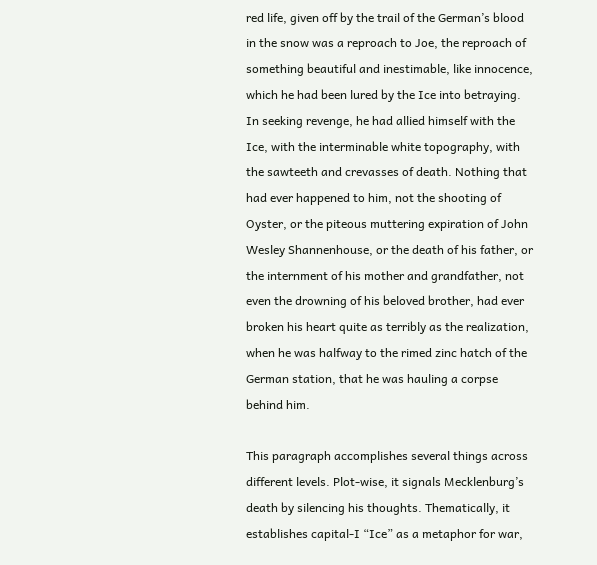red life, given off by the trail of the German’s blood in the snow was a reproach to Joe, the reproach of something beautiful and inestimable, like innocence, which he had been lured by the Ice into betraying. In seeking revenge, he had allied himself with the Ice, with the interminable white topography, with the sawteeth and crevasses of death. Nothing that had ever happened to him, not the shooting of Oyster, or the piteous muttering expiration of John Wesley Shannenhouse, or the death of his father, or the internment of his mother and grandfather, not even the drowning of his beloved brother, had ever broken his heart quite as terribly as the realization, when he was halfway to the rimed zinc hatch of the German station, that he was hauling a corpse behind him.

This paragraph accomplishes several things across different levels. Plot-wise, it signals Mecklenburg’s death by silencing his thoughts. Thematically, it establishes capital-I “Ice” as a metaphor for war,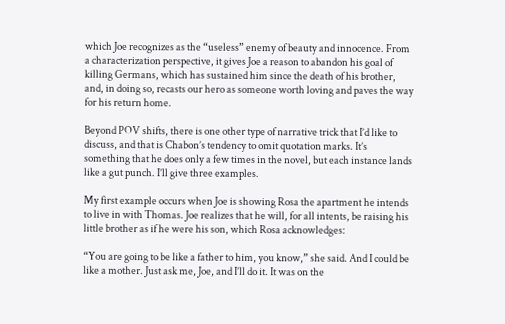which Joe recognizes as the “useless” enemy of beauty and innocence. From a characterization perspective, it gives Joe a reason to abandon his goal of killing Germans, which has sustained him since the death of his brother, and, in doing so, recasts our hero as someone worth loving and paves the way for his return home.

Beyond POV shifts, there is one other type of narrative trick that I’d like to discuss, and that is Chabon’s tendency to omit quotation marks. It’s something that he does only a few times in the novel, but each instance lands like a gut punch. I’ll give three examples.

My first example occurs when Joe is showing Rosa the apartment he intends to live in with Thomas. Joe realizes that he will, for all intents, be raising his little brother as if he were his son, which Rosa acknowledges:

“You are going to be like a father to him, you know,” she said. And I could be like a mother. Just ask me, Joe, and I’ll do it. It was on the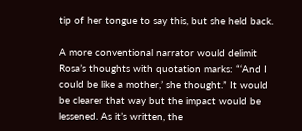tip of her tongue to say this, but she held back.

A more conventional narrator would delimit Rosa’s thoughts with quotation marks: “‘And I could be like a mother,’ she thought.” It would be clearer that way but the impact would be lessened. As it’s written, the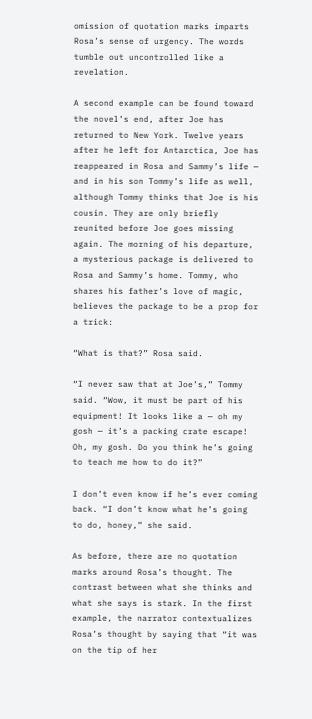omission of quotation marks imparts Rosa’s sense of urgency. The words tumble out uncontrolled like a revelation.

A second example can be found toward the novel’s end, after Joe has returned to New York. Twelve years after he left for Antarctica, Joe has reappeared in Rosa and Sammy’s life — and in his son Tommy’s life as well, although Tommy thinks that Joe is his cousin. They are only briefly reunited before Joe goes missing again. The morning of his departure, a mysterious package is delivered to Rosa and Sammy’s home. Tommy, who shares his father’s love of magic, believes the package to be a prop for a trick:

“What is that?” Rosa said.

“I never saw that at Joe’s,” Tommy said. “Wow, it must be part of his equipment! It looks like a — oh my gosh — it’s a packing crate escape! Oh, my gosh. Do you think he’s going to teach me how to do it?”

I don’t even know if he’s ever coming back. “I don’t know what he’s going to do, honey,” she said.

As before, there are no quotation marks around Rosa’s thought. The contrast between what she thinks and what she says is stark. In the first example, the narrator contextualizes Rosa’s thought by saying that “it was on the tip of her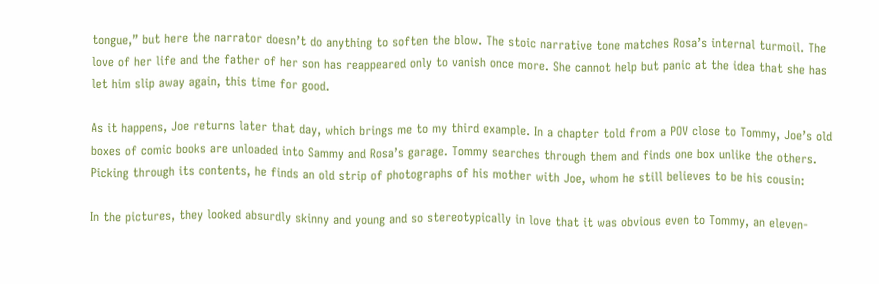tongue,” but here the narrator doesn’t do anything to soften the blow. The stoic narrative tone matches Rosa’s internal turmoil. The love of her life and the father of her son has reappeared only to vanish once more. She cannot help but panic at the idea that she has let him slip away again, this time for good.

As it happens, Joe returns later that day, which brings me to my third example. In a chapter told from a POV close to Tommy, Joe’s old boxes of comic books are unloaded into Sammy and Rosa’s garage. Tommy searches through them and finds one box unlike the others. Picking through its contents, he finds an old strip of photographs of his mother with Joe, whom he still believes to be his cousin:

In the pictures, they looked absurdly skinny and young and so stereotypically in love that it was obvious even to Tommy, an eleven-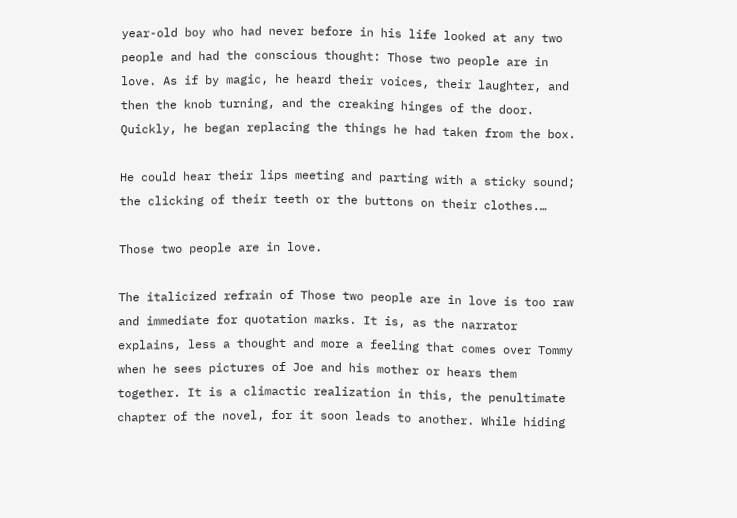year-old boy who had never before in his life looked at any two people and had the conscious thought: Those two people are in love. As if by magic, he heard their voices, their laughter, and then the knob turning, and the creaking hinges of the door. Quickly, he began replacing the things he had taken from the box.

He could hear their lips meeting and parting with a sticky sound; the clicking of their teeth or the buttons on their clothes.…

Those two people are in love.

The italicized refrain of Those two people are in love is too raw and immediate for quotation marks. It is, as the narrator explains, less a thought and more a feeling that comes over Tommy when he sees pictures of Joe and his mother or hears them together. It is a climactic realization in this, the penultimate chapter of the novel, for it soon leads to another. While hiding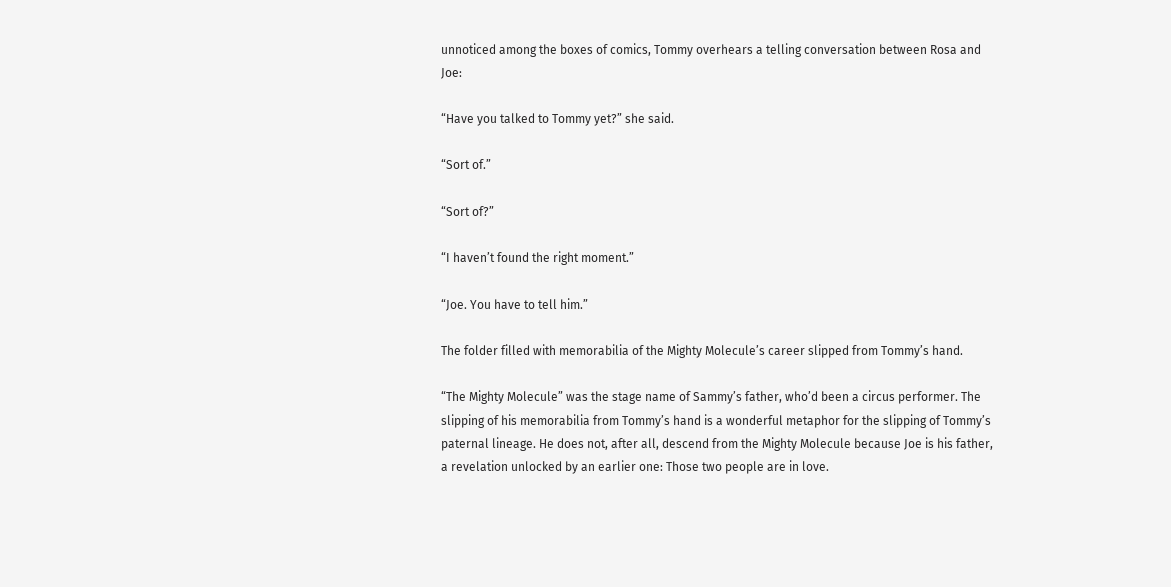unnoticed among the boxes of comics, Tommy overhears a telling conversation between Rosa and Joe:

“Have you talked to Tommy yet?” she said.

“Sort of.”

“Sort of?”

“I haven’t found the right moment.”

“Joe. You have to tell him.”

The folder filled with memorabilia of the Mighty Molecule’s career slipped from Tommy’s hand.

“The Mighty Molecule” was the stage name of Sammy’s father, who’d been a circus performer. The slipping of his memorabilia from Tommy’s hand is a wonderful metaphor for the slipping of Tommy’s paternal lineage. He does not, after all, descend from the Mighty Molecule because Joe is his father, a revelation unlocked by an earlier one: Those two people are in love.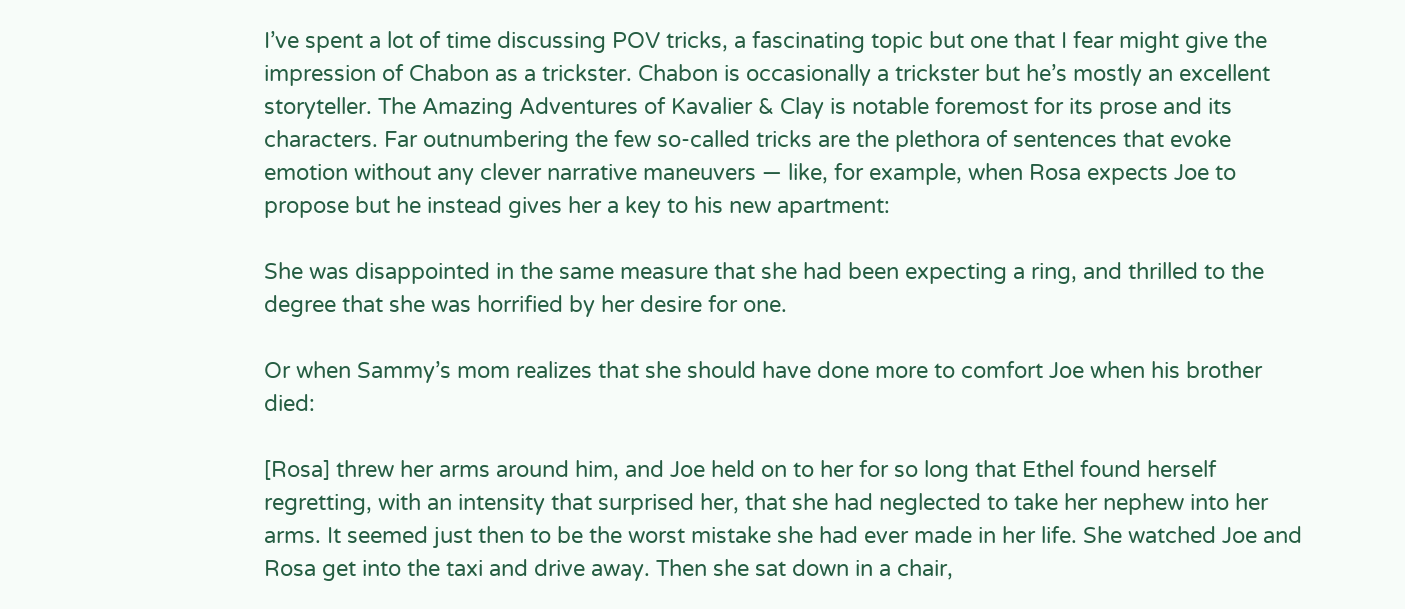I’ve spent a lot of time discussing POV tricks, a fascinating topic but one that I fear might give the impression of Chabon as a trickster. Chabon is occasionally a trickster but he’s mostly an excellent storyteller. The Amazing Adventures of Kavalier & Clay is notable foremost for its prose and its characters. Far outnumbering the few so-called tricks are the plethora of sentences that evoke emotion without any clever narrative maneuvers — like, for example, when Rosa expects Joe to propose but he instead gives her a key to his new apartment:

She was disappointed in the same measure that she had been expecting a ring, and thrilled to the degree that she was horrified by her desire for one.

Or when Sammy’s mom realizes that she should have done more to comfort Joe when his brother died:

[Rosa] threw her arms around him, and Joe held on to her for so long that Ethel found herself regretting, with an intensity that surprised her, that she had neglected to take her nephew into her arms. It seemed just then to be the worst mistake she had ever made in her life. She watched Joe and Rosa get into the taxi and drive away. Then she sat down in a chair,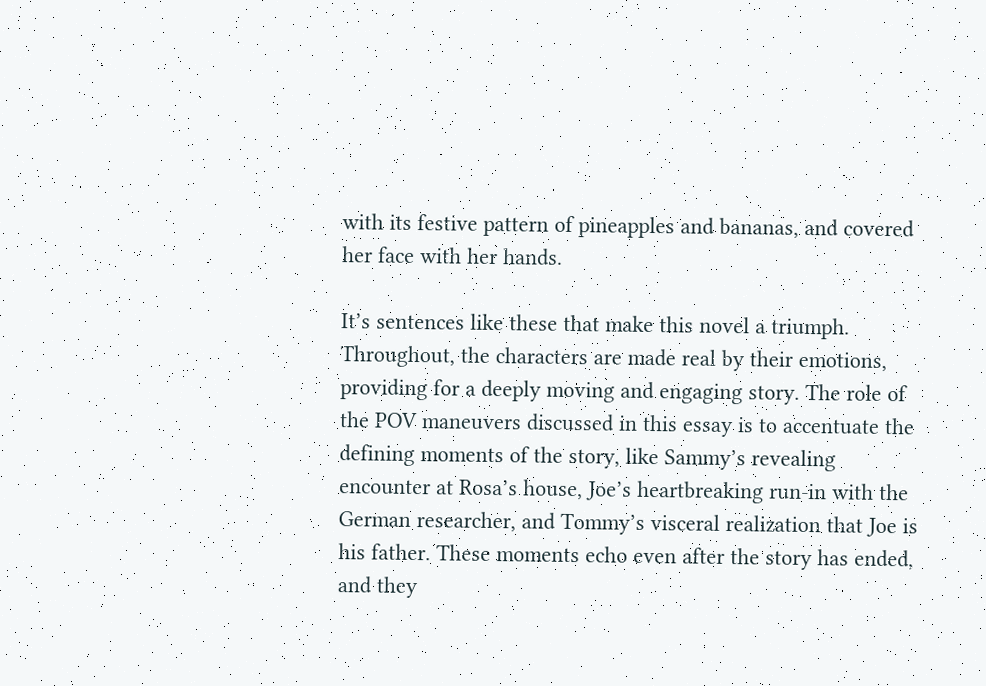with its festive pattern of pineapples and bananas, and covered her face with her hands.

It’s sentences like these that make this novel a triumph. Throughout, the characters are made real by their emotions, providing for a deeply moving and engaging story. The role of the POV maneuvers discussed in this essay is to accentuate the defining moments of the story, like Sammy’s revealing encounter at Rosa’s house, Joe’s heartbreaking run-in with the German researcher, and Tommy’s visceral realization that Joe is his father. These moments echo even after the story has ended, and they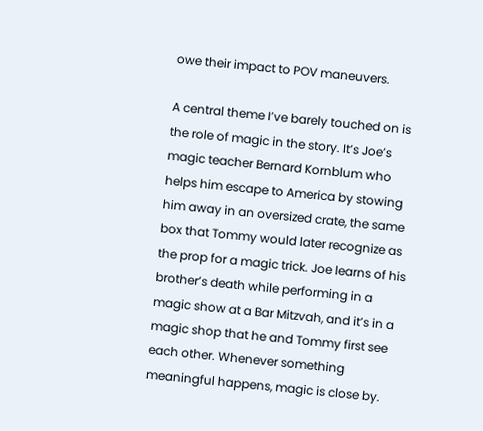owe their impact to POV maneuvers.

A central theme I’ve barely touched on is the role of magic in the story. It’s Joe’s magic teacher Bernard Kornblum who helps him escape to America by stowing him away in an oversized crate, the same box that Tommy would later recognize as the prop for a magic trick. Joe learns of his brother’s death while performing in a magic show at a Bar Mitzvah, and it’s in a magic shop that he and Tommy first see each other. Whenever something meaningful happens, magic is close by.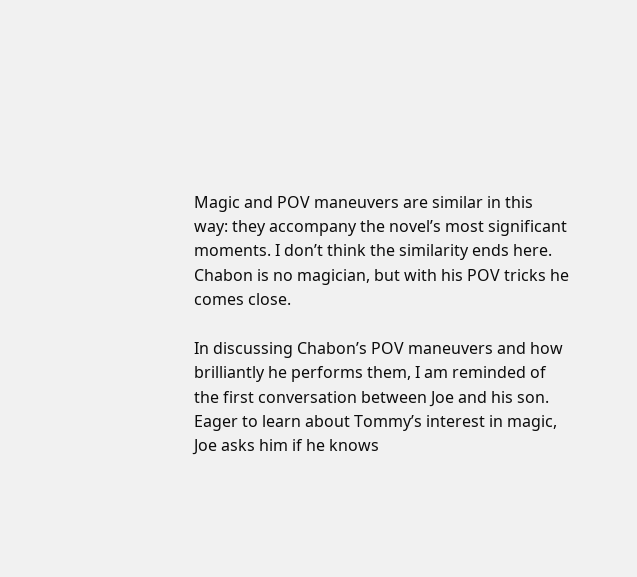Magic and POV maneuvers are similar in this way: they accompany the novel’s most significant moments. I don’t think the similarity ends here. Chabon is no magician, but with his POV tricks he comes close.

In discussing Chabon’s POV maneuvers and how brilliantly he performs them, I am reminded of the first conversation between Joe and his son. Eager to learn about Tommy’s interest in magic, Joe asks him if he knows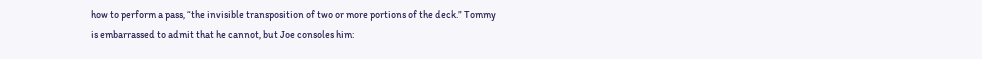how to perform a pass, “the invisible transposition of two or more portions of the deck.” Tommy is embarrassed to admit that he cannot, but Joe consoles him: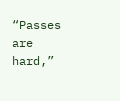“Passes are hard,”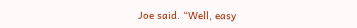Joe said. “Well, easy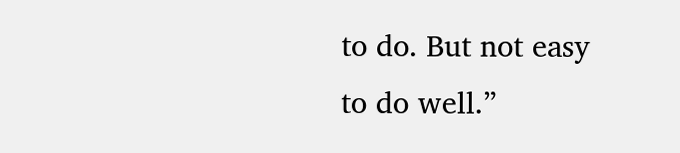to do. But not easy to do well.”